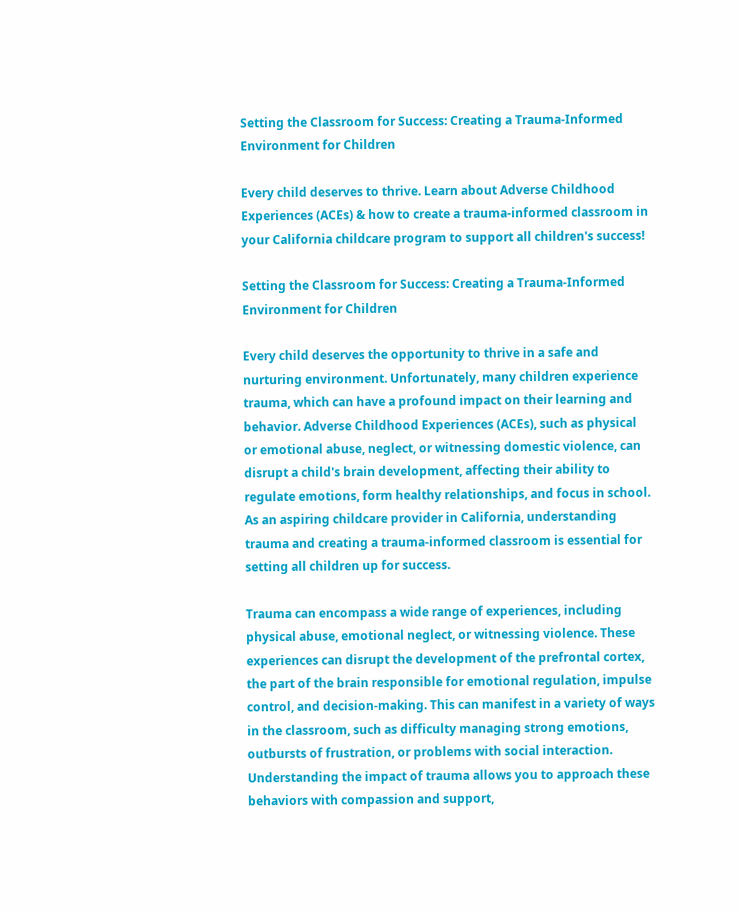Setting the Classroom for Success: Creating a Trauma-Informed Environment for Children

Every child deserves to thrive. Learn about Adverse Childhood Experiences (ACEs) & how to create a trauma-informed classroom in your California childcare program to support all children's success!

Setting the Classroom for Success: Creating a Trauma-Informed Environment for Children

Every child deserves the opportunity to thrive in a safe and nurturing environment. Unfortunately, many children experience trauma, which can have a profound impact on their learning and behavior. Adverse Childhood Experiences (ACEs), such as physical or emotional abuse, neglect, or witnessing domestic violence, can disrupt a child's brain development, affecting their ability to regulate emotions, form healthy relationships, and focus in school. As an aspiring childcare provider in California, understanding trauma and creating a trauma-informed classroom is essential for setting all children up for success.

Trauma can encompass a wide range of experiences, including physical abuse, emotional neglect, or witnessing violence. These experiences can disrupt the development of the prefrontal cortex, the part of the brain responsible for emotional regulation, impulse control, and decision-making. This can manifest in a variety of ways in the classroom, such as difficulty managing strong emotions, outbursts of frustration, or problems with social interaction. Understanding the impact of trauma allows you to approach these behaviors with compassion and support,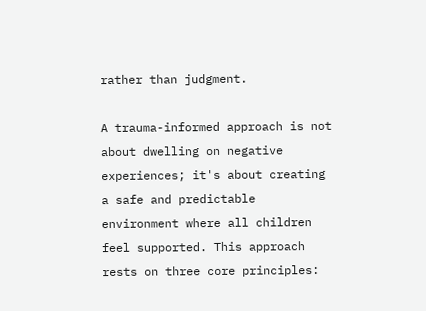rather than judgment.

A trauma-informed approach is not about dwelling on negative experiences; it's about creating a safe and predictable environment where all children feel supported. This approach rests on three core principles: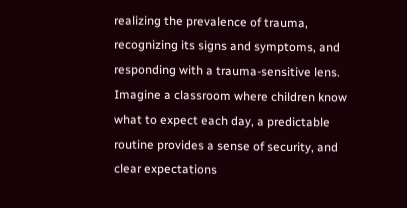realizing the prevalence of trauma, recognizing its signs and symptoms, and responding with a trauma-sensitive lens. Imagine a classroom where children know what to expect each day, a predictable routine provides a sense of security, and clear expectations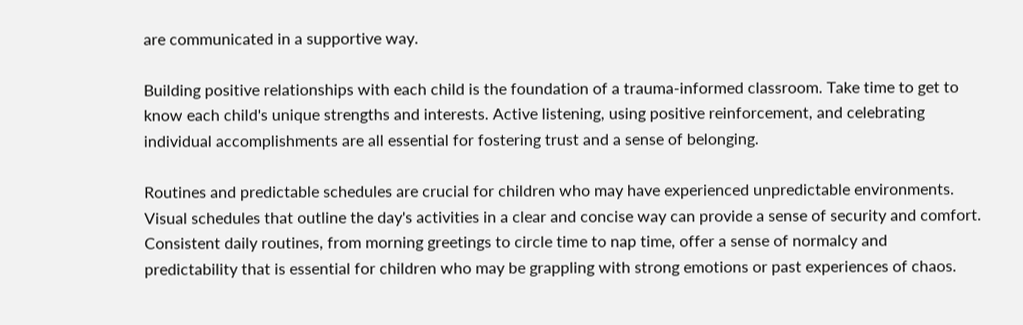are communicated in a supportive way.

Building positive relationships with each child is the foundation of a trauma-informed classroom. Take time to get to know each child's unique strengths and interests. Active listening, using positive reinforcement, and celebrating individual accomplishments are all essential for fostering trust and a sense of belonging.

Routines and predictable schedules are crucial for children who may have experienced unpredictable environments. Visual schedules that outline the day's activities in a clear and concise way can provide a sense of security and comfort. Consistent daily routines, from morning greetings to circle time to nap time, offer a sense of normalcy and predictability that is essential for children who may be grappling with strong emotions or past experiences of chaos.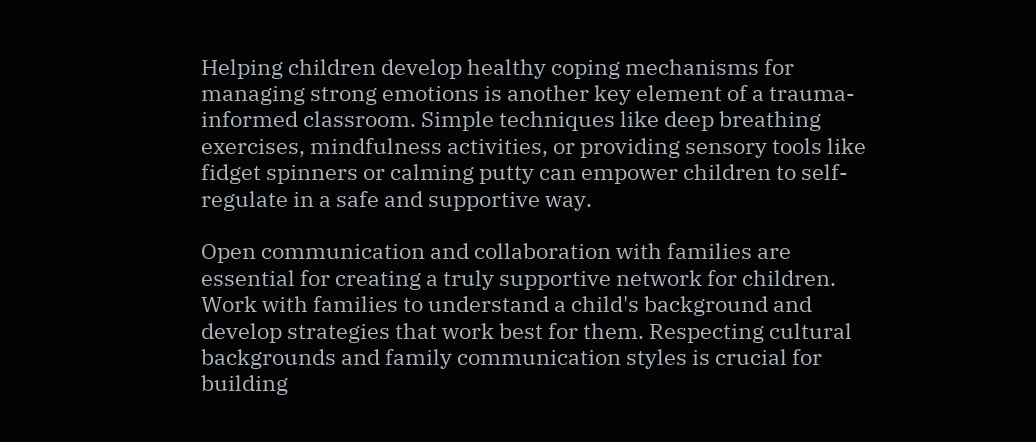Helping children develop healthy coping mechanisms for managing strong emotions is another key element of a trauma-informed classroom. Simple techniques like deep breathing exercises, mindfulness activities, or providing sensory tools like fidget spinners or calming putty can empower children to self-regulate in a safe and supportive way.

Open communication and collaboration with families are essential for creating a truly supportive network for children. Work with families to understand a child's background and develop strategies that work best for them. Respecting cultural backgrounds and family communication styles is crucial for building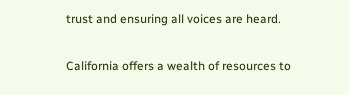trust and ensuring all voices are heard.

California offers a wealth of resources to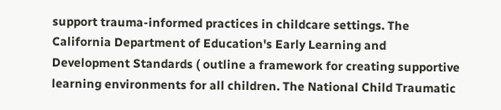support trauma-informed practices in childcare settings. The California Department of Education's Early Learning and Development Standards ( outline a framework for creating supportive learning environments for all children. The National Child Traumatic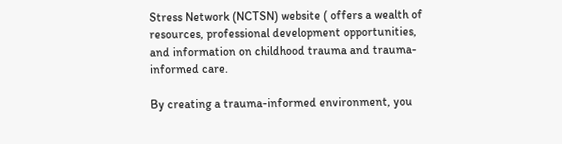Stress Network (NCTSN) website ( offers a wealth of resources, professional development opportunities, and information on childhood trauma and trauma-informed care.

By creating a trauma-informed environment, you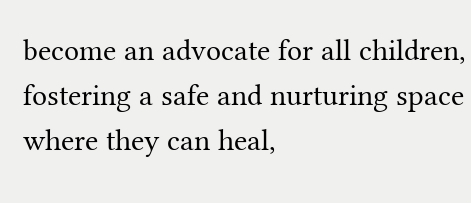become an advocate for all children, fostering a safe and nurturing space where they can heal,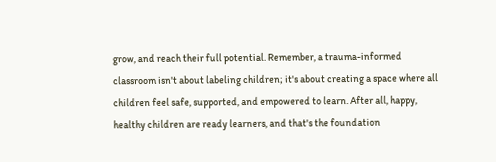grow, and reach their full potential. Remember, a trauma-informed classroom isn't about labeling children; it's about creating a space where all children feel safe, supported, and empowered to learn. After all, happy, healthy children are ready learners, and that's the foundation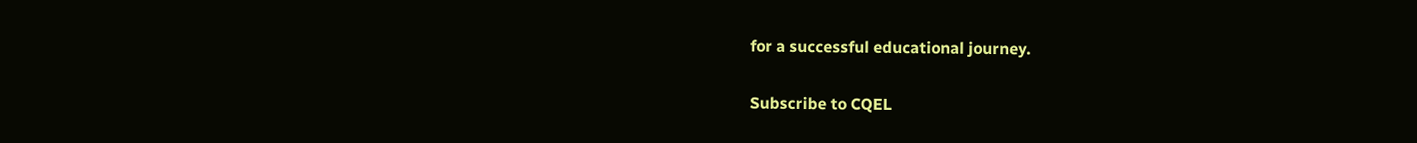for a successful educational journey.

Subscribe to CQEL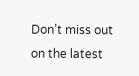Don’t miss out on the latest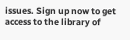issues. Sign up now to get access to the library of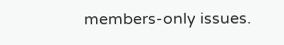members-only issues.